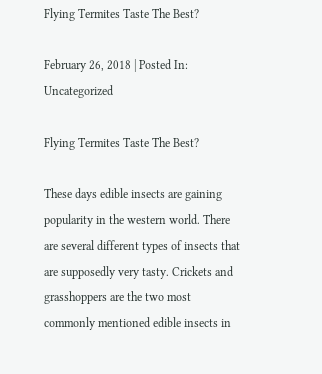Flying Termites Taste The Best?

February 26, 2018 | Posted In: Uncategorized

Flying Termites Taste The Best?

These days edible insects are gaining popularity in the western world. There are several different types of insects that are supposedly very tasty. Crickets and grasshoppers are the two most commonly mentioned edible insects in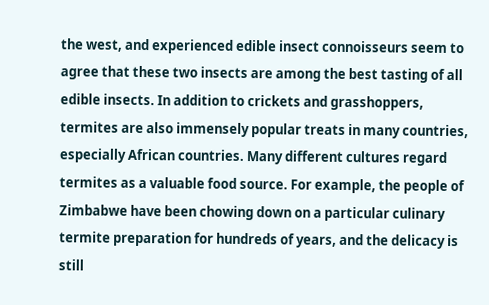the west, and experienced edible insect connoisseurs seem to agree that these two insects are among the best tasting of all edible insects. In addition to crickets and grasshoppers, termites are also immensely popular treats in many countries, especially African countries. Many different cultures regard termites as a valuable food source. For example, the people of Zimbabwe have been chowing down on a particular culinary termite preparation for hundreds of years, and the delicacy is still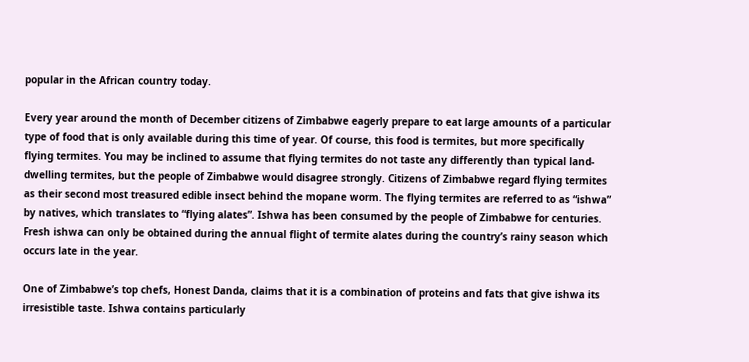popular in the African country today.

Every year around the month of December citizens of Zimbabwe eagerly prepare to eat large amounts of a particular type of food that is only available during this time of year. Of course, this food is termites, but more specifically flying termites. You may be inclined to assume that flying termites do not taste any differently than typical land-dwelling termites, but the people of Zimbabwe would disagree strongly. Citizens of Zimbabwe regard flying termites as their second most treasured edible insect behind the mopane worm. The flying termites are referred to as “ishwa” by natives, which translates to “flying alates”. Ishwa has been consumed by the people of Zimbabwe for centuries. Fresh ishwa can only be obtained during the annual flight of termite alates during the country’s rainy season which occurs late in the year.

One of Zimbabwe’s top chefs, Honest Danda, claims that it is a combination of proteins and fats that give ishwa its irresistible taste. Ishwa contains particularly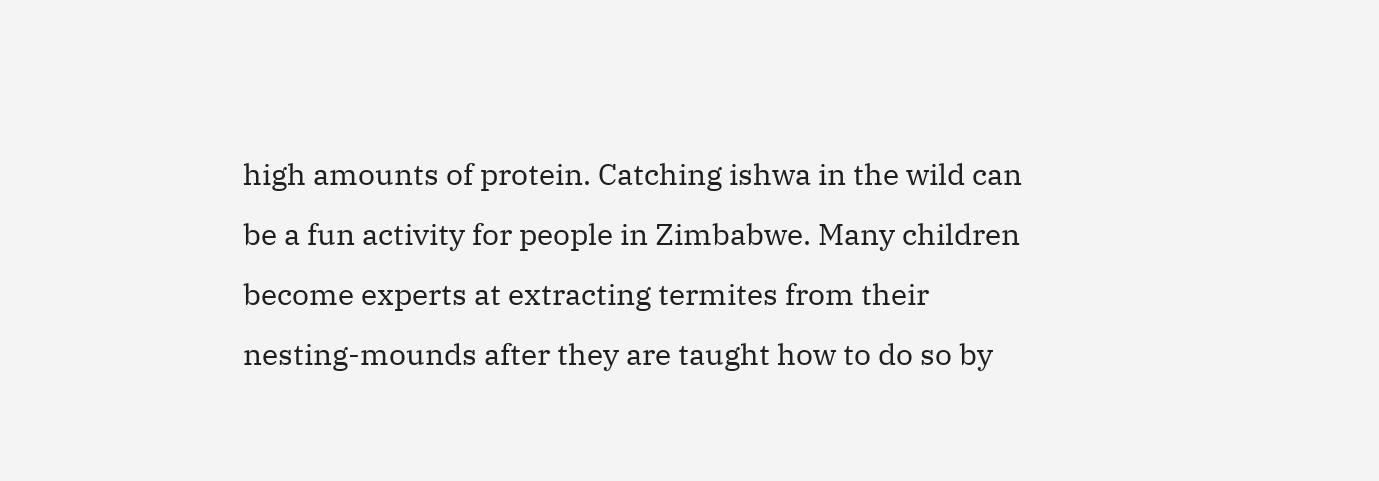high amounts of protein. Catching ishwa in the wild can be a fun activity for people in Zimbabwe. Many children become experts at extracting termites from their nesting-mounds after they are taught how to do so by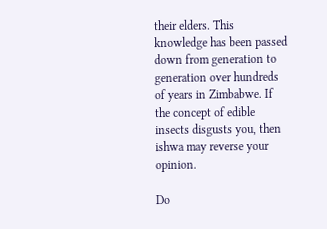their elders. This knowledge has been passed down from generation to generation over hundreds of years in Zimbabwe. If the concept of edible insects disgusts you, then ishwa may reverse your opinion.

Do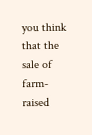you think that the sale of farm-raised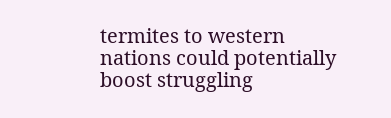termites to western nations could potentially boost struggling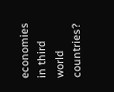economies in third world countries?